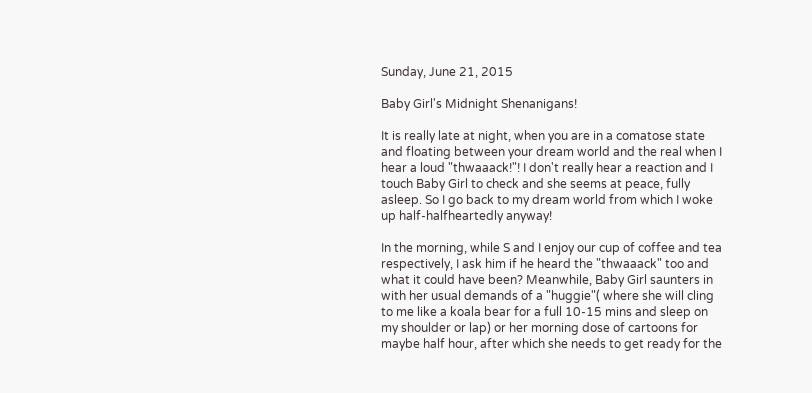Sunday, June 21, 2015

Baby Girl's Midnight Shenanigans!

It is really late at night, when you are in a comatose state and floating between your dream world and the real when I hear a loud "thwaaack!"! I don't really hear a reaction and I touch Baby Girl to check and she seems at peace, fully asleep. So I go back to my dream world from which I woke up half-halfheartedly anyway!

In the morning, while S and I enjoy our cup of coffee and tea respectively, I ask him if he heard the "thwaaack" too and what it could have been? Meanwhile, Baby Girl saunters in with her usual demands of a "huggie"( where she will cling to me like a koala bear for a full 10-15 mins and sleep on my shoulder or lap) or her morning dose of cartoons for maybe half hour, after which she needs to get ready for the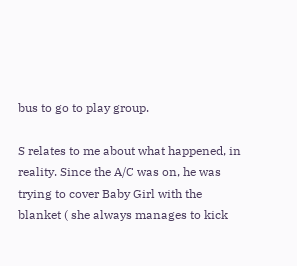bus to go to play group.

S relates to me about what happened, in reality. Since the A/C was on, he was trying to cover Baby Girl with the blanket ( she always manages to kick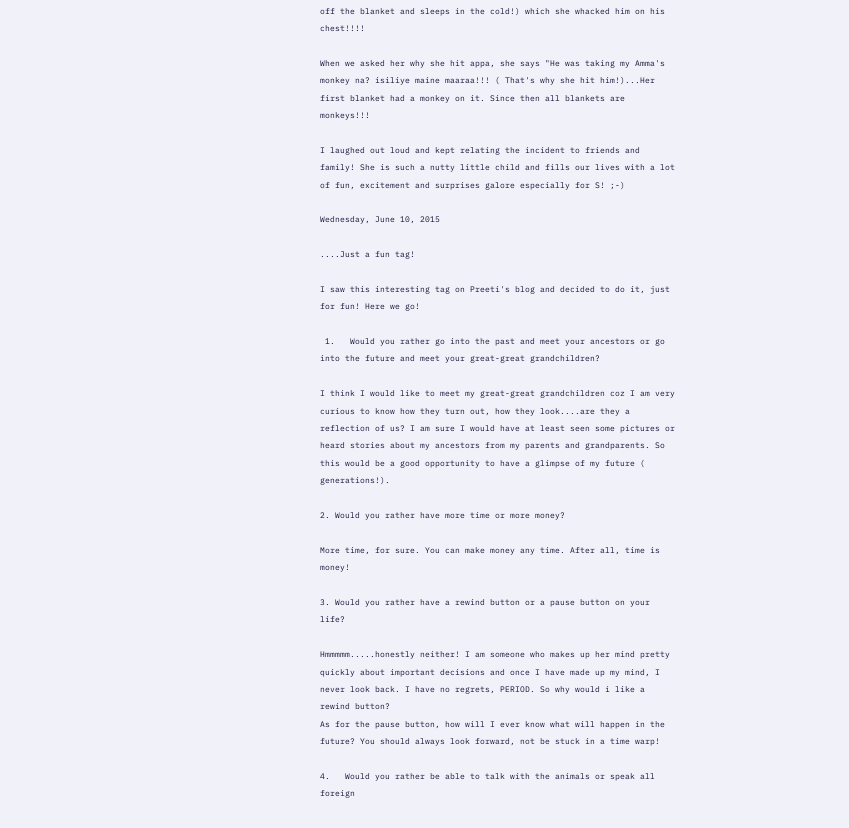off the blanket and sleeps in the cold!) which she whacked him on his chest!!!!

When we asked her why she hit appa, she says "He was taking my Amma's monkey na? isiliye maine maaraa!!! ( That's why she hit him!)...Her first blanket had a monkey on it. Since then all blankets are monkeys!!!

I laughed out loud and kept relating the incident to friends and family! She is such a nutty little child and fills our lives with a lot of fun, excitement and surprises galore especially for S! ;-)

Wednesday, June 10, 2015

....Just a fun tag!

I saw this interesting tag on Preeti's blog and decided to do it, just for fun! Here we go!

 1.   Would you rather go into the past and meet your ancestors or go into the future and meet your great-great grandchildren?

I think I would like to meet my great-great grandchildren coz I am very curious to know how they turn out, how they look....are they a reflection of us? I am sure I would have at least seen some pictures or heard stories about my ancestors from my parents and grandparents. So this would be a good opportunity to have a glimpse of my future ( generations!).

2. Would you rather have more time or more money?

More time, for sure. You can make money any time. After all, time is money!

3. Would you rather have a rewind button or a pause button on your life?

Hmmmmm.....honestly neither! I am someone who makes up her mind pretty quickly about important decisions and once I have made up my mind, I never look back. I have no regrets, PERIOD. So why would i like a rewind button?
As for the pause button, how will I ever know what will happen in the future? You should always look forward, not be stuck in a time warp!

4.   Would you rather be able to talk with the animals or speak all foreign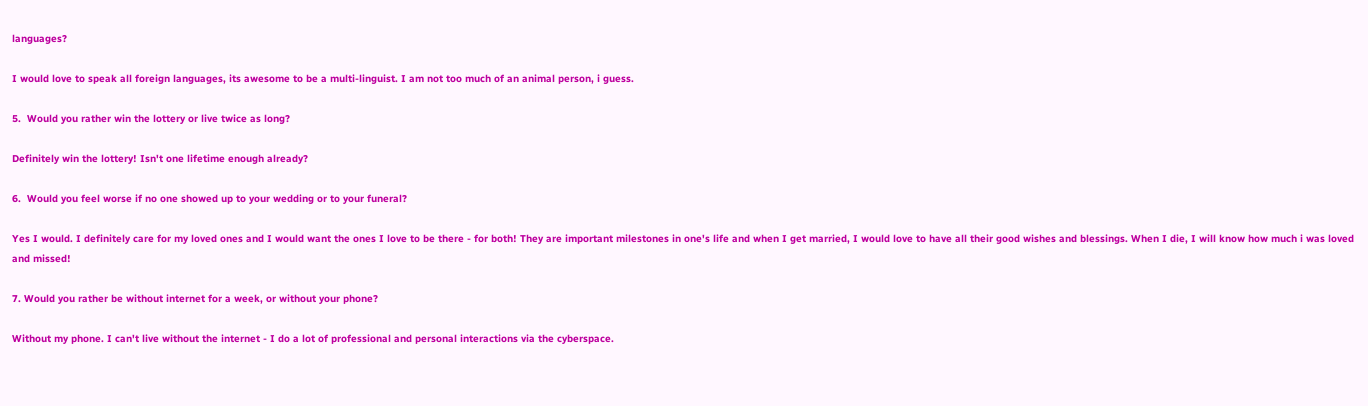languages?

I would love to speak all foreign languages, its awesome to be a multi-linguist. I am not too much of an animal person, i guess.

5.  Would you rather win the lottery or live twice as long?

Definitely win the lottery! Isn't one lifetime enough already?

6.  Would you feel worse if no one showed up to your wedding or to your funeral?

Yes I would. I definitely care for my loved ones and I would want the ones I love to be there - for both! They are important milestones in one's life and when I get married, I would love to have all their good wishes and blessings. When I die, I will know how much i was loved and missed!

7. Would you rather be without internet for a week, or without your phone?

Without my phone. I can't live without the internet - I do a lot of professional and personal interactions via the cyberspace.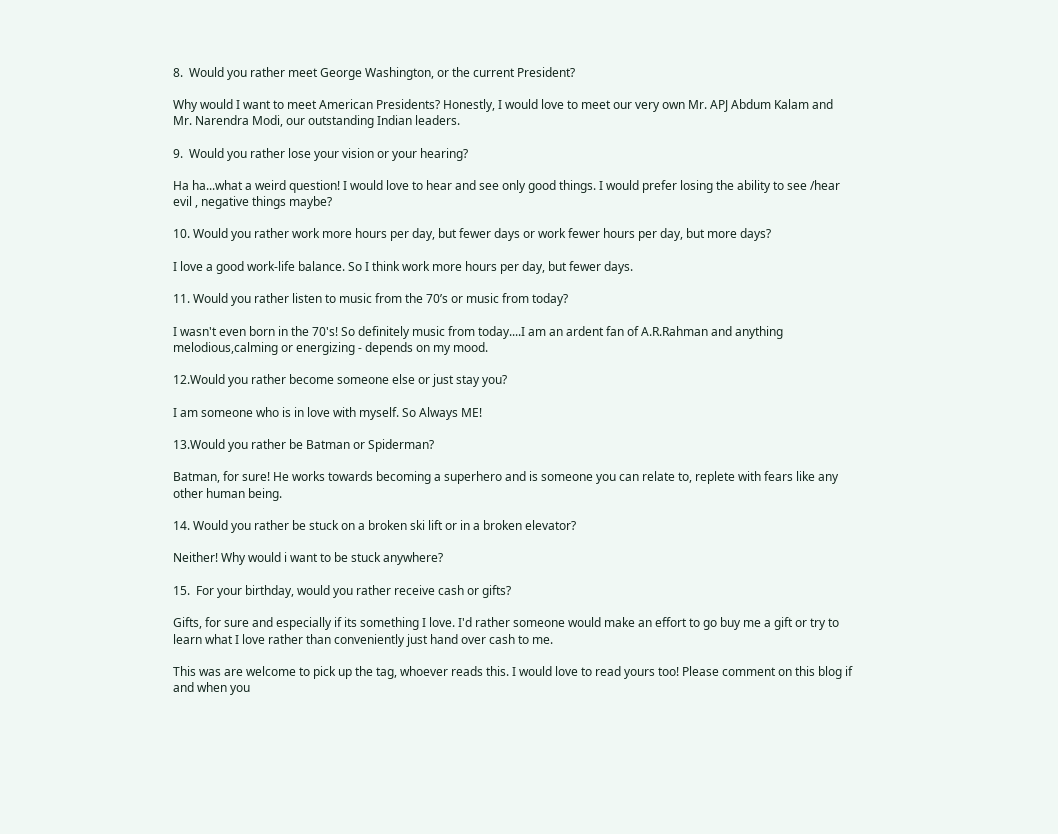8.  Would you rather meet George Washington, or the current President?

Why would I want to meet American Presidents? Honestly, I would love to meet our very own Mr. APJ Abdum Kalam and Mr. Narendra Modi, our outstanding Indian leaders.

9.  Would you rather lose your vision or your hearing?

Ha ha...what a weird question! I would love to hear and see only good things. I would prefer losing the ability to see /hear evil , negative things maybe?

10. Would you rather work more hours per day, but fewer days or work fewer hours per day, but more days?

I love a good work-life balance. So I think work more hours per day, but fewer days.

11. Would you rather listen to music from the 70’s or music from today?

I wasn't even born in the 70's! So definitely music from today....I am an ardent fan of A.R.Rahman and anything melodious,calming or energizing - depends on my mood.

12.Would you rather become someone else or just stay you?

I am someone who is in love with myself. So Always ME!

13.Would you rather be Batman or Spiderman?

Batman, for sure! He works towards becoming a superhero and is someone you can relate to, replete with fears like any other human being.

14. Would you rather be stuck on a broken ski lift or in a broken elevator?

Neither! Why would i want to be stuck anywhere?

15.  For your birthday, would you rather receive cash or gifts?

Gifts, for sure and especially if its something I love. I'd rather someone would make an effort to go buy me a gift or try to learn what I love rather than conveniently just hand over cash to me.

This was are welcome to pick up the tag, whoever reads this. I would love to read yours too! Please comment on this blog if and when you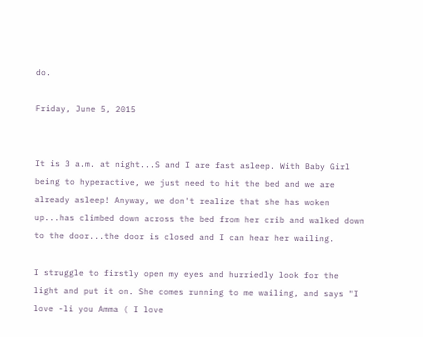do.

Friday, June 5, 2015


It is 3 a.m. at night...S and I are fast asleep. With Baby Girl being to hyperactive, we just need to hit the bed and we are already asleep! Anyway, we don't realize that she has woken up...has climbed down across the bed from her crib and walked down to the door...the door is closed and I can hear her wailing.

I struggle to firstly open my eyes and hurriedly look for the light and put it on. She comes running to me wailing, and says "I love -li you Amma ( I love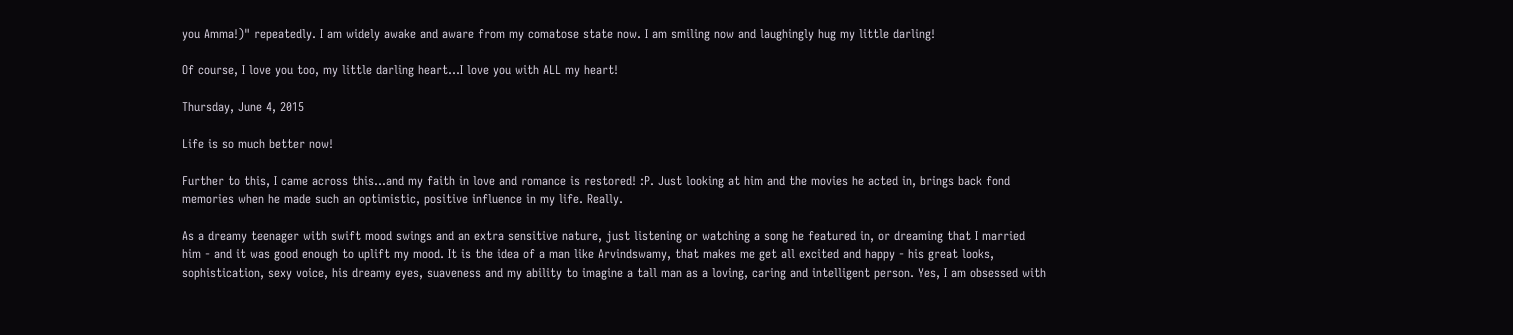you Amma!)" repeatedly. I am widely awake and aware from my comatose state now. I am smiling now and laughingly hug my little darling!

Of course, I love you too, my little darling heart...I love you with ALL my heart!

Thursday, June 4, 2015

Life is so much better now!

Further to this, I came across this...and my faith in love and romance is restored! :P. Just looking at him and the movies he acted in, brings back fond memories when he made such an optimistic, positive influence in my life. Really.

As a dreamy teenager with swift mood swings and an extra sensitive nature, just listening or watching a song he featured in, or dreaming that I married him - and it was good enough to uplift my mood. It is the idea of a man like Arvindswamy, that makes me get all excited and happy - his great looks, sophistication, sexy voice, his dreamy eyes, suaveness and my ability to imagine a tall man as a loving, caring and intelligent person. Yes, I am obsessed with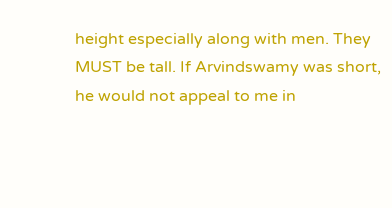height especially along with men. They MUST be tall. If Arvindswamy was short, he would not appeal to me in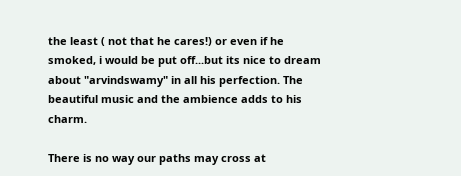the least ( not that he cares!) or even if he smoked, i would be put off...but its nice to dream about "arvindswamy" in all his perfection. The beautiful music and the ambience adds to his charm.

There is no way our paths may cross at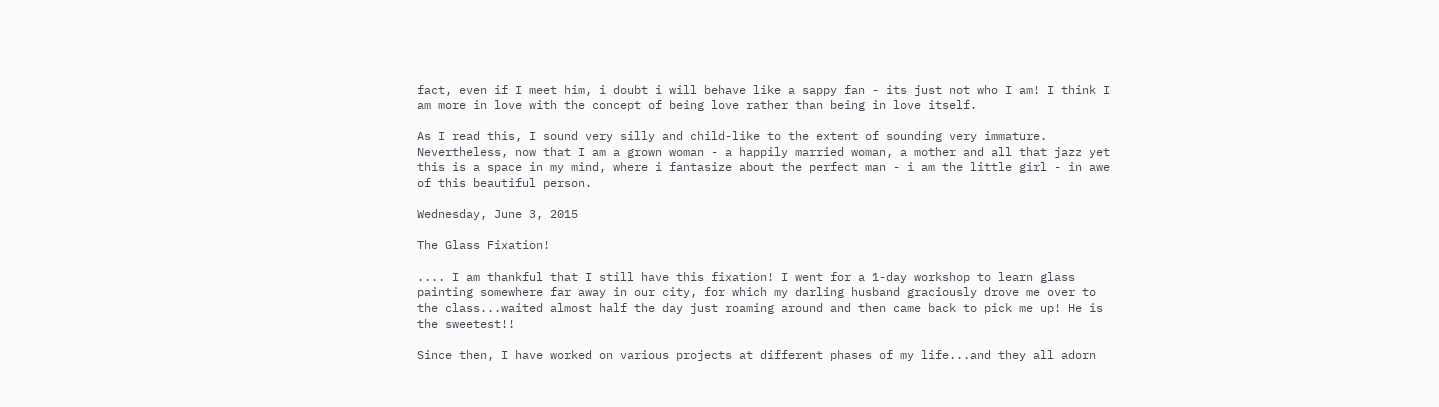fact, even if I meet him, i doubt i will behave like a sappy fan - its just not who I am! I think I am more in love with the concept of being love rather than being in love itself.

As I read this, I sound very silly and child-like to the extent of sounding very immature. Nevertheless, now that I am a grown woman - a happily married woman, a mother and all that jazz yet this is a space in my mind, where i fantasize about the perfect man - i am the little girl - in awe of this beautiful person.

Wednesday, June 3, 2015

The Glass Fixation!

.... I am thankful that I still have this fixation! I went for a 1-day workshop to learn glass painting somewhere far away in our city, for which my darling husband graciously drove me over to the class...waited almost half the day just roaming around and then came back to pick me up! He is the sweetest!!

Since then, I have worked on various projects at different phases of my life...and they all adorn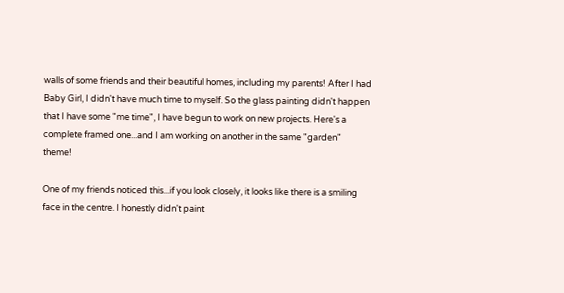walls of some friends and their beautiful homes, including my parents! After I had Baby Girl, I didn't have much time to myself. So the glass painting didn't happen that I have some "me time", I have begun to work on new projects. Here's a complete framed one...and I am working on another in the same "garden" theme!

One of my friends noticed this...if you look closely, it looks like there is a smiling face in the centre. I honestly didn't paint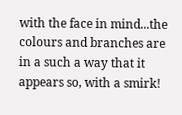with the face in mind...the colours and branches are in a such a way that it appears so, with a smirk!